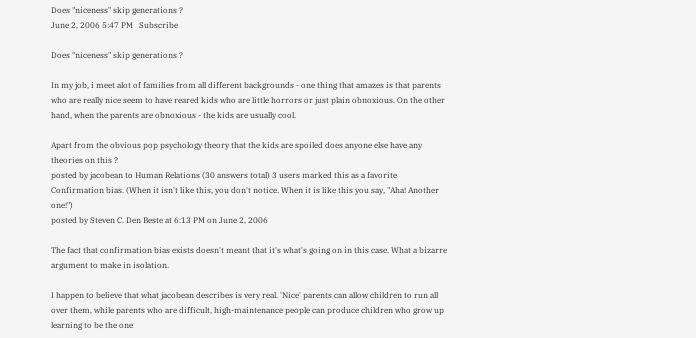Does "niceness" skip generations ?
June 2, 2006 5:47 PM   Subscribe

Does "niceness" skip generations ?

In my job, i meet alot of families from all different backgrounds - one thing that amazes is that parents who are really nice seem to have reared kids who are little horrors or just plain obnoxious. On the other hand, when the parents are obnoxious - the kids are usually cool.

Apart from the obvious pop psychology theory that the kids are spoiled does anyone else have any theories on this ?
posted by jacobean to Human Relations (30 answers total) 3 users marked this as a favorite
Confirmation bias. (When it isn't like this, you don't notice. When it is like this you say, "Aha! Another one!")
posted by Steven C. Den Beste at 6:13 PM on June 2, 2006

The fact that confirmation bias exists doesn't meant that it's what's going on in this case. What a bizarre argument to make in isolation.

I happen to believe that what jacobean describes is very real. 'Nice' parents can allow children to run all over them, while parents who are difficult, high-maintenance people can produce children who grow up learning to be the one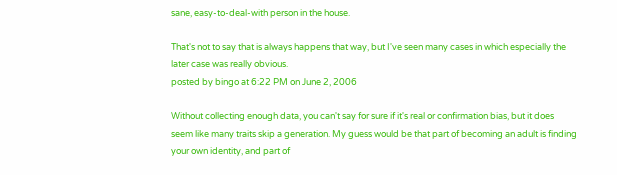sane, easy-to-deal-with person in the house.

That's not to say that is always happens that way, but I've seen many cases in which especially the later case was really obvious.
posted by bingo at 6:22 PM on June 2, 2006

Without collecting enough data, you can't say for sure if it's real or confirmation bias, but it does seem like many traits skip a generation. My guess would be that part of becoming an adult is finding your own identity, and part of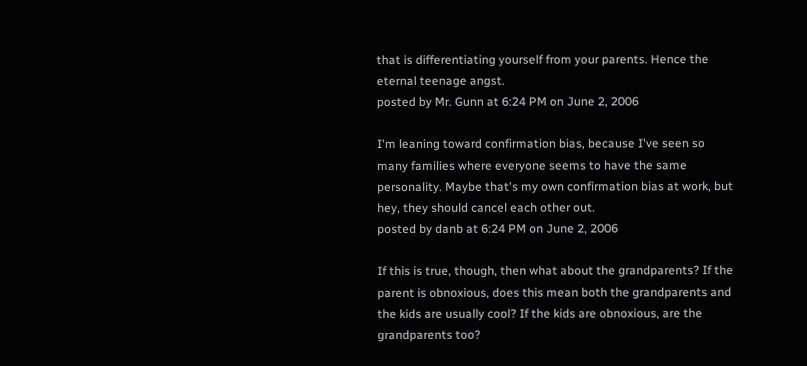that is differentiating yourself from your parents. Hence the eternal teenage angst.
posted by Mr. Gunn at 6:24 PM on June 2, 2006

I'm leaning toward confirmation bias, because I've seen so many families where everyone seems to have the same personality. Maybe that's my own confirmation bias at work, but hey, they should cancel each other out.
posted by danb at 6:24 PM on June 2, 2006

If this is true, though, then what about the grandparents? If the parent is obnoxious, does this mean both the grandparents and the kids are usually cool? If the kids are obnoxious, are the grandparents too?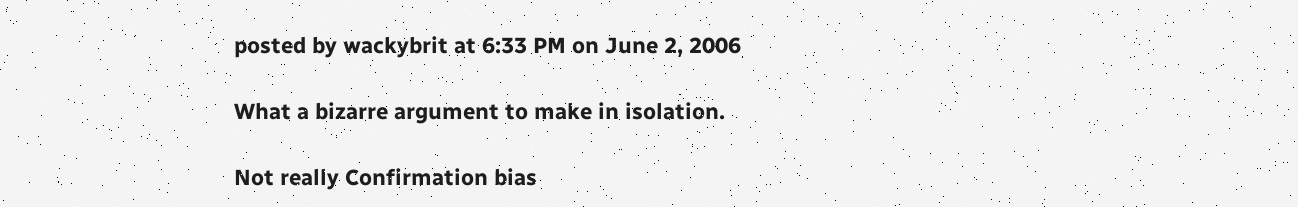posted by wackybrit at 6:33 PM on June 2, 2006

What a bizarre argument to make in isolation.

Not really Confirmation bias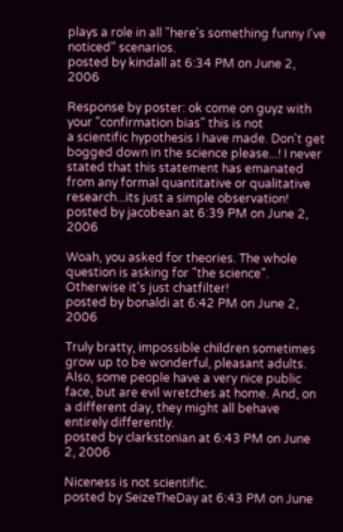plays a role in all "here's something funny I've noticed" scenarios.
posted by kindall at 6:34 PM on June 2, 2006

Response by poster: ok come on guyz with your "confirmation bias" this is not
a scientific hypothesis I have made. Don't get bogged down in the science please...! I never stated that this statement has emanated from any formal quantitative or qualitative research...its just a simple observation!
posted by jacobean at 6:39 PM on June 2, 2006

Woah, you asked for theories. The whole question is asking for "the science". Otherwise it's just chatfilter!
posted by bonaldi at 6:42 PM on June 2, 2006

Truly bratty, impossible children sometimes grow up to be wonderful, pleasant adults. Also, some people have a very nice public face, but are evil wretches at home. And, on a different day, they might all behave entirely differently.
posted by clarkstonian at 6:43 PM on June 2, 2006

Niceness is not scientific.
posted by SeizeTheDay at 6:43 PM on June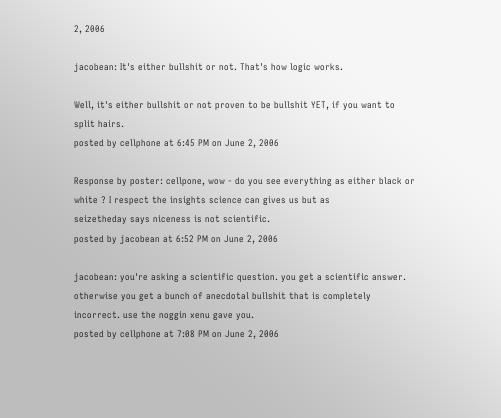2, 2006

jacobean: It's either bullshit or not. That's how logic works.

Well, it's either bullshit or not proven to be bullshit YET, if you want to split hairs.
posted by cellphone at 6:45 PM on June 2, 2006

Response by poster: cellpone, wow - do you see everything as either black or
white ? I respect the insights science can gives us but as
seizetheday says niceness is not scientific.
posted by jacobean at 6:52 PM on June 2, 2006

jacobean: you're asking a scientific question. you get a scientific answer. otherwise you get a bunch of anecdotal bullshit that is completely incorrect. use the noggin xenu gave you.
posted by cellphone at 7:08 PM on June 2, 2006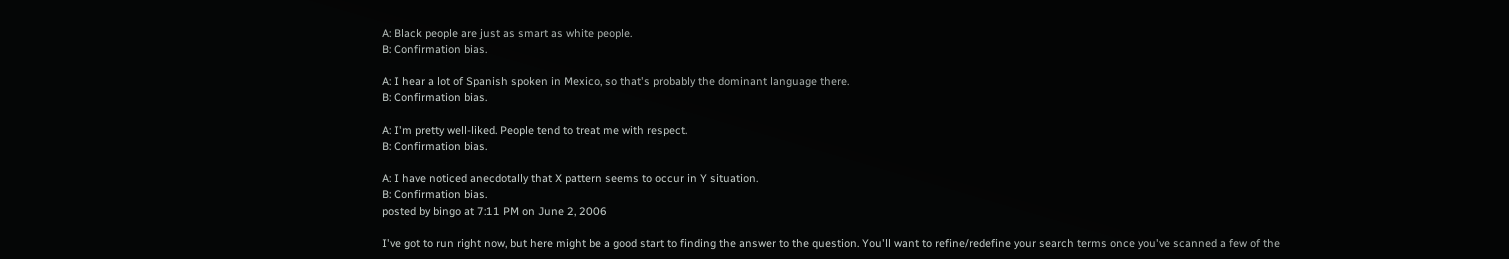A: Black people are just as smart as white people.
B: Confirmation bias.

A: I hear a lot of Spanish spoken in Mexico, so that's probably the dominant language there.
B: Confirmation bias.

A: I'm pretty well-liked. People tend to treat me with respect.
B: Confirmation bias.

A: I have noticed anecdotally that X pattern seems to occur in Y situation.
B: Confirmation bias.
posted by bingo at 7:11 PM on June 2, 2006

I've got to run right now, but here might be a good start to finding the answer to the question. You'll want to refine/redefine your search terms once you've scanned a few of the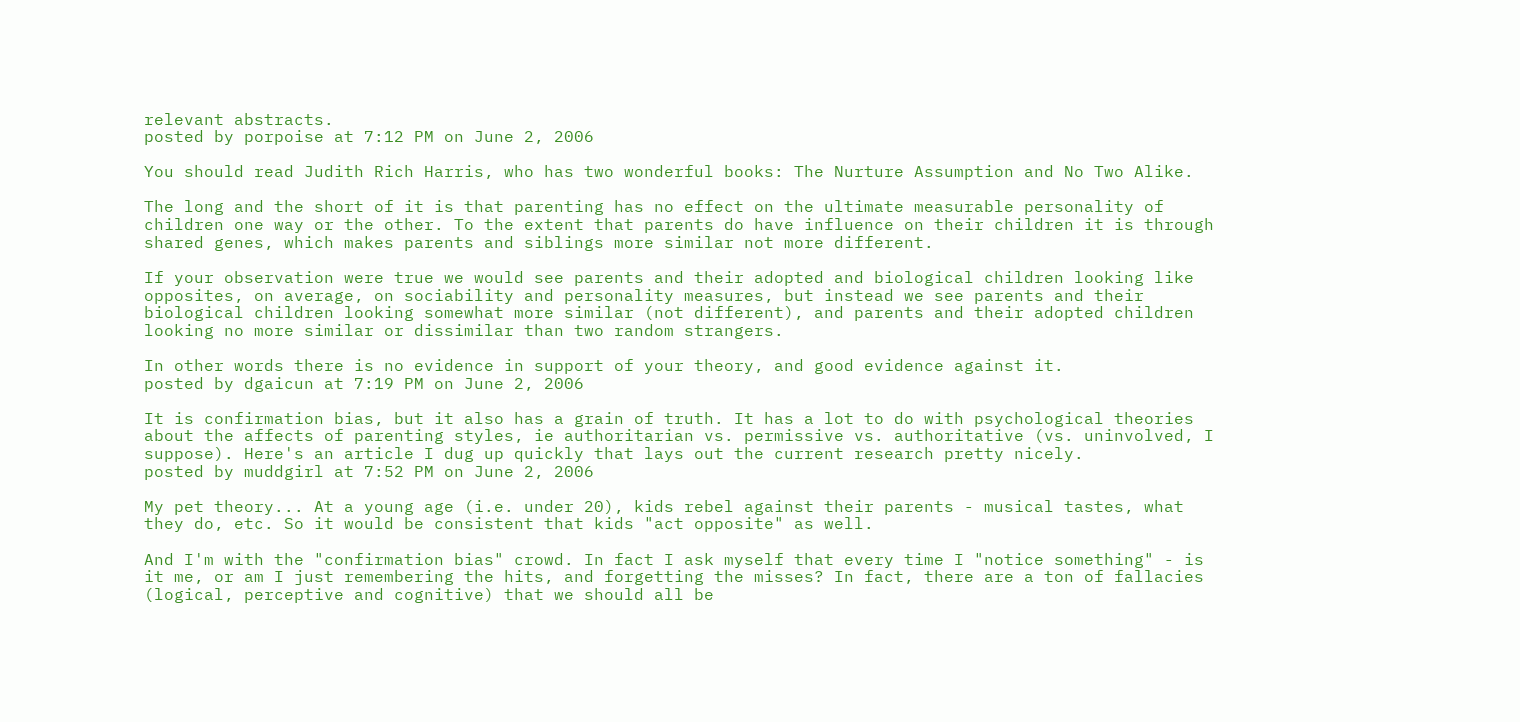relevant abstracts.
posted by porpoise at 7:12 PM on June 2, 2006

You should read Judith Rich Harris, who has two wonderful books: The Nurture Assumption and No Two Alike.

The long and the short of it is that parenting has no effect on the ultimate measurable personality of children one way or the other. To the extent that parents do have influence on their children it is through shared genes, which makes parents and siblings more similar not more different.

If your observation were true we would see parents and their adopted and biological children looking like opposites, on average, on sociability and personality measures, but instead we see parents and their biological children looking somewhat more similar (not different), and parents and their adopted children looking no more similar or dissimilar than two random strangers.

In other words there is no evidence in support of your theory, and good evidence against it.
posted by dgaicun at 7:19 PM on June 2, 2006

It is confirmation bias, but it also has a grain of truth. It has a lot to do with psychological theories about the affects of parenting styles, ie authoritarian vs. permissive vs. authoritative (vs. uninvolved, I suppose). Here's an article I dug up quickly that lays out the current research pretty nicely.
posted by muddgirl at 7:52 PM on June 2, 2006

My pet theory... At a young age (i.e. under 20), kids rebel against their parents - musical tastes, what they do, etc. So it would be consistent that kids "act opposite" as well.

And I'm with the "confirmation bias" crowd. In fact I ask myself that every time I "notice something" - is it me, or am I just remembering the hits, and forgetting the misses? In fact, there are a ton of fallacies (logical, perceptive and cognitive) that we should all be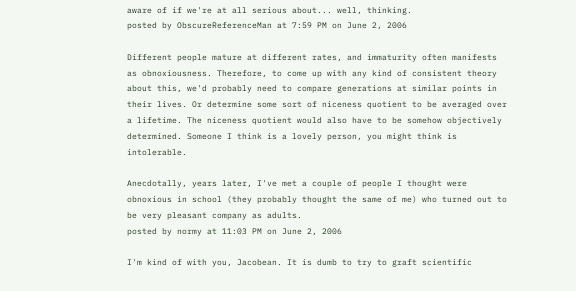aware of if we're at all serious about... well, thinking.
posted by ObscureReferenceMan at 7:59 PM on June 2, 2006

Different people mature at different rates, and immaturity often manifests as obnoxiousness. Therefore, to come up with any kind of consistent theory about this, we'd probably need to compare generations at similar points in their lives. Or determine some sort of niceness quotient to be averaged over a lifetime. The niceness quotient would also have to be somehow objectively determined. Someone I think is a lovely person, you might think is intolerable.

Anecdotally, years later, I've met a couple of people I thought were obnoxious in school (they probably thought the same of me) who turned out to be very pleasant company as adults.
posted by normy at 11:03 PM on June 2, 2006

I'm kind of with you, Jacobean. It is dumb to try to graft scientific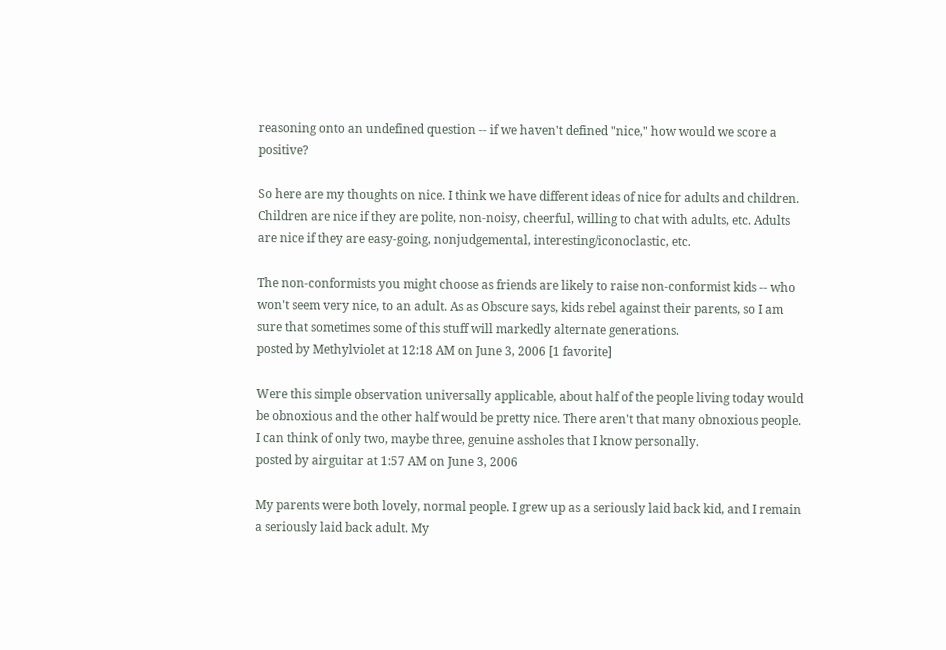reasoning onto an undefined question -- if we haven't defined "nice," how would we score a positive?

So here are my thoughts on nice. I think we have different ideas of nice for adults and children. Children are nice if they are polite, non-noisy, cheerful, willing to chat with adults, etc. Adults are nice if they are easy-going, nonjudgemental, interesting/iconoclastic, etc.

The non-conformists you might choose as friends are likely to raise non-conformist kids -- who won't seem very nice, to an adult. As as Obscure says, kids rebel against their parents, so I am sure that sometimes some of this stuff will markedly alternate generations.
posted by Methylviolet at 12:18 AM on June 3, 2006 [1 favorite]

Were this simple observation universally applicable, about half of the people living today would be obnoxious and the other half would be pretty nice. There aren't that many obnoxious people. I can think of only two, maybe three, genuine assholes that I know personally.
posted by airguitar at 1:57 AM on June 3, 2006

My parents were both lovely, normal people. I grew up as a seriously laid back kid, and I remain a seriously laid back adult. My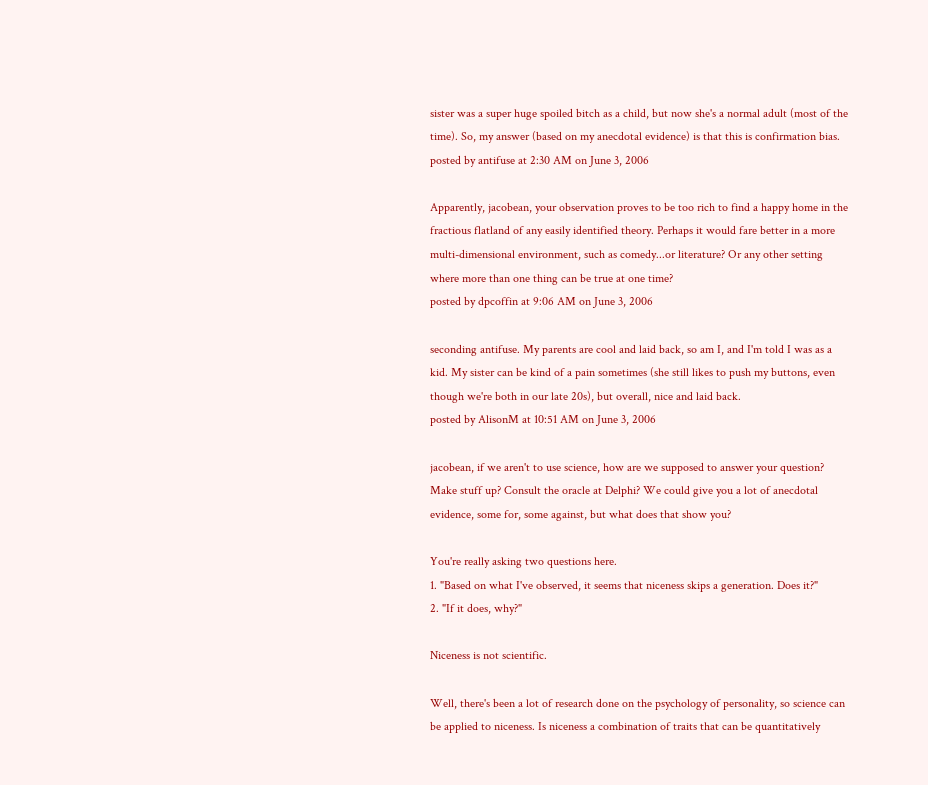sister was a super huge spoiled bitch as a child, but now she's a normal adult (most of the time). So, my answer (based on my anecdotal evidence) is that this is confirmation bias.
posted by antifuse at 2:30 AM on June 3, 2006

Apparently, jacobean, your observation proves to be too rich to find a happy home in the fractious flatland of any easily identified theory. Perhaps it would fare better in a more multi-dimensional environment, such as comedy...or literature? Or any other setting where more than one thing can be true at one time?
posted by dpcoffin at 9:06 AM on June 3, 2006

seconding antifuse. My parents are cool and laid back, so am I, and I'm told I was as a kid. My sister can be kind of a pain sometimes (she still likes to push my buttons, even though we're both in our late 20s), but overall, nice and laid back.
posted by AlisonM at 10:51 AM on June 3, 2006

jacobean, if we aren't to use science, how are we supposed to answer your question? Make stuff up? Consult the oracle at Delphi? We could give you a lot of anecdotal evidence, some for, some against, but what does that show you?

You're really asking two questions here.
1. "Based on what I've observed, it seems that niceness skips a generation. Does it?"
2. "If it does, why?"

Niceness is not scientific.

Well, there's been a lot of research done on the psychology of personality, so science can be applied to niceness. Is niceness a combination of traits that can be quantitatively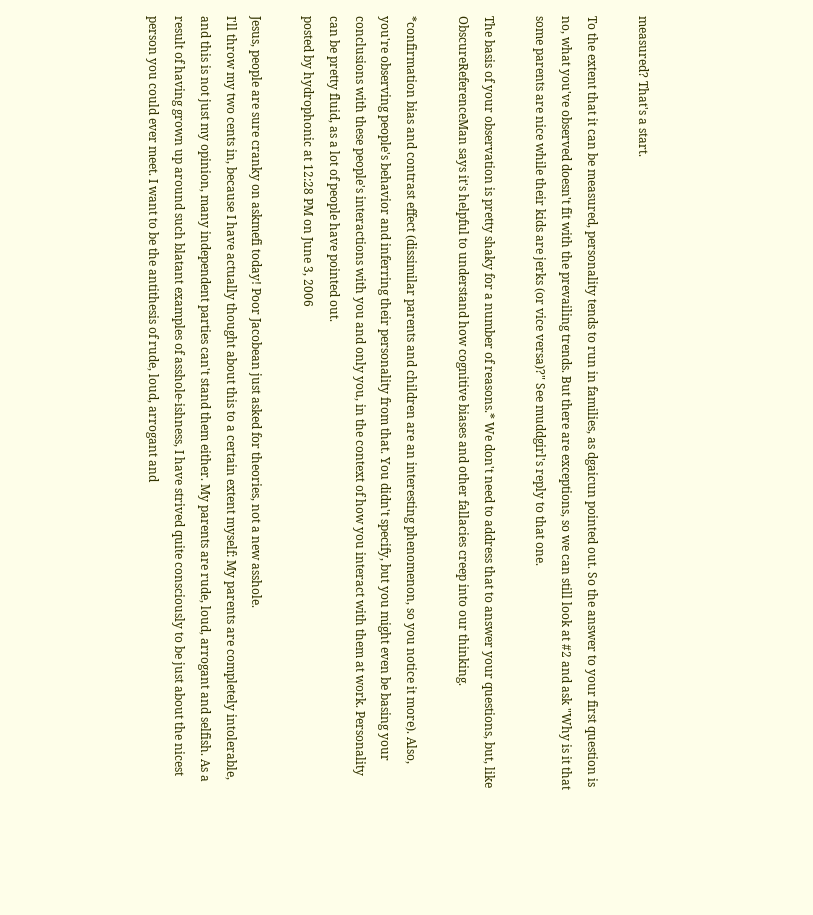measured? That's a start.

To the extent that it can be measured, personality tends to run in families, as dgaicun pointed out. So the answer to your first question is no, what you've observed doesn't fit with the prevailing trends. But there are exceptions, so we can still look at #2 and ask "Why is it that some parents are nice while their kids are jerks (or vice versa)?" See muddgirl's reply to that one.

The basis of your observation is pretty shaky for a number of reasons.* We don't need to address that to answer your questions, but, like ObscureReferenceMan says it's helpful to understand how cognitive biases and other fallacies creep into our thinking.

*confirmation bias and contrast effect (dissimilar parents and children are an interesting phenomenon, so you notice it more). Also, you're observing people's behavior and inferring their personality from that. You didn't specify, but you might even be basing your conclusions with these people's interactions with you and only you, in the context of how you interact with them at work. Personality can be pretty fluid, as a lot of people have pointed out.
posted by hydrophonic at 12:28 PM on June 3, 2006

Jesus, people are sure cranky on askmefi today! Poor Jacobean just asked for theories, not a new asshole.
I'll throw my two cents in, because I have actually thought about this to a certain extent myself: My parents are completely intolerable, and this is not just my opinion, many independent parties can't stand them either. My parents are rude, loud, arrogant and selfish. As a result of having grown up around such blatant examples of asshole-ishness, I have strived quite consciously to be just about the nicest person you could ever meet. I want to be the antithesis of rude, loud, arrogant and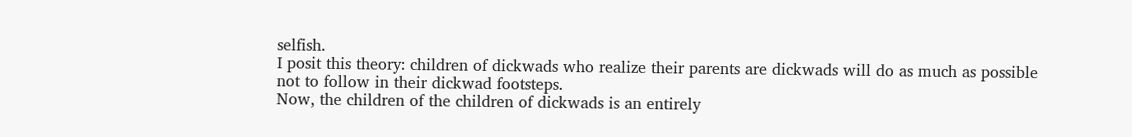selfish.
I posit this theory: children of dickwads who realize their parents are dickwads will do as much as possible not to follow in their dickwad footsteps.
Now, the children of the children of dickwads is an entirely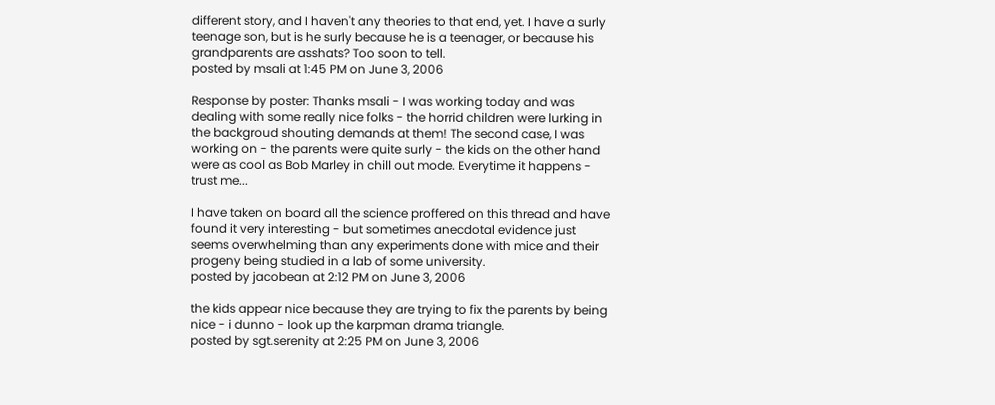different story, and I haven't any theories to that end, yet. I have a surly teenage son, but is he surly because he is a teenager, or because his grandparents are asshats? Too soon to tell.
posted by msali at 1:45 PM on June 3, 2006

Response by poster: Thanks msali - I was working today and was dealing with some really nice folks - the horrid children were lurking in the backgroud shouting demands at them! The second case, I was working on - the parents were quite surly - the kids on the other hand were as cool as Bob Marley in chill out mode. Everytime it happens - trust me...

I have taken on board all the science proffered on this thread and have found it very interesting - but sometimes anecdotal evidence just seems overwhelming than any experiments done with mice and their progeny being studied in a lab of some university.
posted by jacobean at 2:12 PM on June 3, 2006

the kids appear nice because they are trying to fix the parents by being nice - i dunno - look up the karpman drama triangle.
posted by sgt.serenity at 2:25 PM on June 3, 2006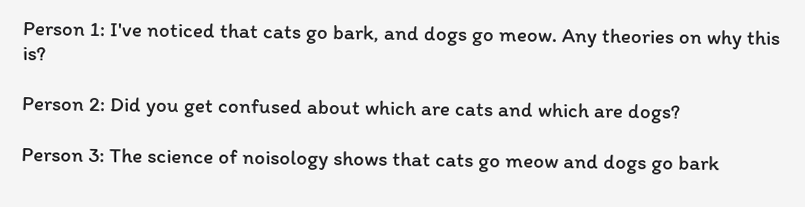Person 1: I've noticed that cats go bark, and dogs go meow. Any theories on why this is?

Person 2: Did you get confused about which are cats and which are dogs?

Person 3: The science of noisology shows that cats go meow and dogs go bark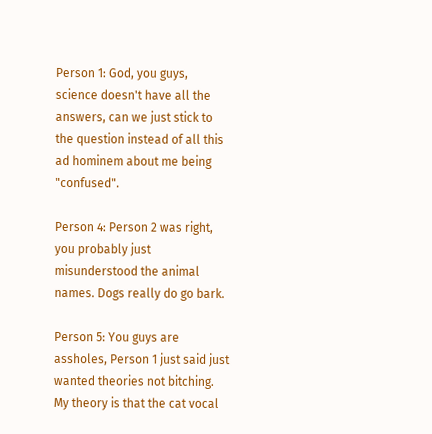Person 1: God, you guys, science doesn't have all the answers, can we just stick to the question instead of all this ad hominem about me being "confused".

Person 4: Person 2 was right, you probably just misunderstood the animal names. Dogs really do go bark.

Person 5: You guys are assholes, Person 1 just said just wanted theories not bitching. My theory is that the cat vocal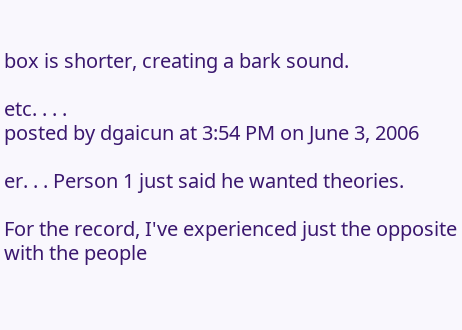box is shorter, creating a bark sound.

etc. . . .
posted by dgaicun at 3:54 PM on June 3, 2006

er. . . Person 1 just said he wanted theories.

For the record, I've experienced just the opposite with the people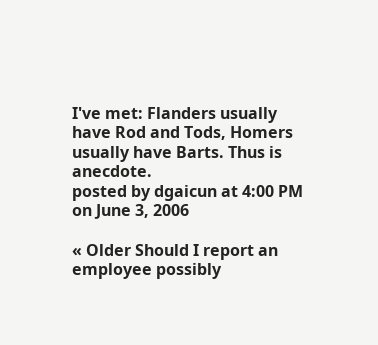I've met: Flanders usually have Rod and Tods, Homers usually have Barts. Thus is anecdote.
posted by dgaicun at 4:00 PM on June 3, 2006

« Older Should I report an employee possibly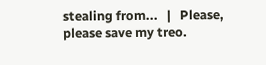stealing from...   |   Please, please save my treo.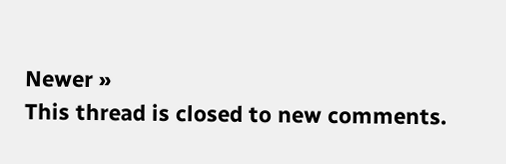Newer »
This thread is closed to new comments.